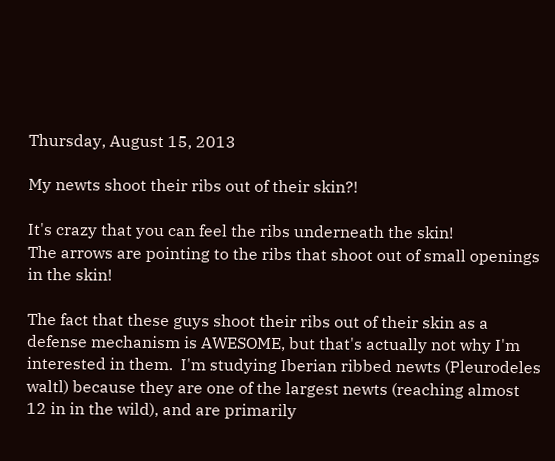Thursday, August 15, 2013

My newts shoot their ribs out of their skin?!

It's crazy that you can feel the ribs underneath the skin!
The arrows are pointing to the ribs that shoot out of small openings in the skin!

The fact that these guys shoot their ribs out of their skin as a defense mechanism is AWESOME, but that's actually not why I'm interested in them.  I'm studying Iberian ribbed newts (Pleurodeles waltl) because they are one of the largest newts (reaching almost 12 in in the wild), and are primarily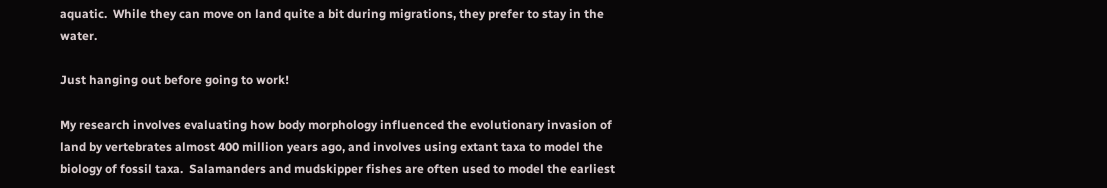aquatic.  While they can move on land quite a bit during migrations, they prefer to stay in the water.

Just hanging out before going to work!

My research involves evaluating how body morphology influenced the evolutionary invasion of land by vertebrates almost 400 million years ago, and involves using extant taxa to model the biology of fossil taxa.  Salamanders and mudskipper fishes are often used to model the earliest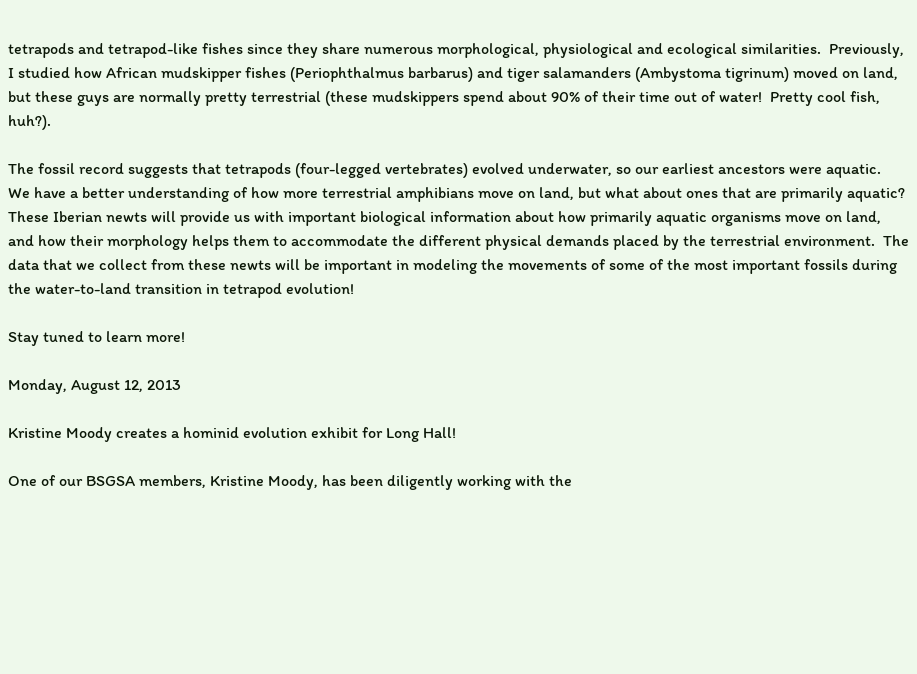tetrapods and tetrapod-like fishes since they share numerous morphological, physiological and ecological similarities.  Previously, I studied how African mudskipper fishes (Periophthalmus barbarus) and tiger salamanders (Ambystoma tigrinum) moved on land, but these guys are normally pretty terrestrial (these mudskippers spend about 90% of their time out of water!  Pretty cool fish, huh?).

The fossil record suggests that tetrapods (four-legged vertebrates) evolved underwater, so our earliest ancestors were aquatic.  We have a better understanding of how more terrestrial amphibians move on land, but what about ones that are primarily aquatic?  These Iberian newts will provide us with important biological information about how primarily aquatic organisms move on land, and how their morphology helps them to accommodate the different physical demands placed by the terrestrial environment.  The data that we collect from these newts will be important in modeling the movements of some of the most important fossils during the water-to-land transition in tetrapod evolution!

Stay tuned to learn more!

Monday, August 12, 2013

Kristine Moody creates a hominid evolution exhibit for Long Hall!

One of our BSGSA members, Kristine Moody, has been diligently working with the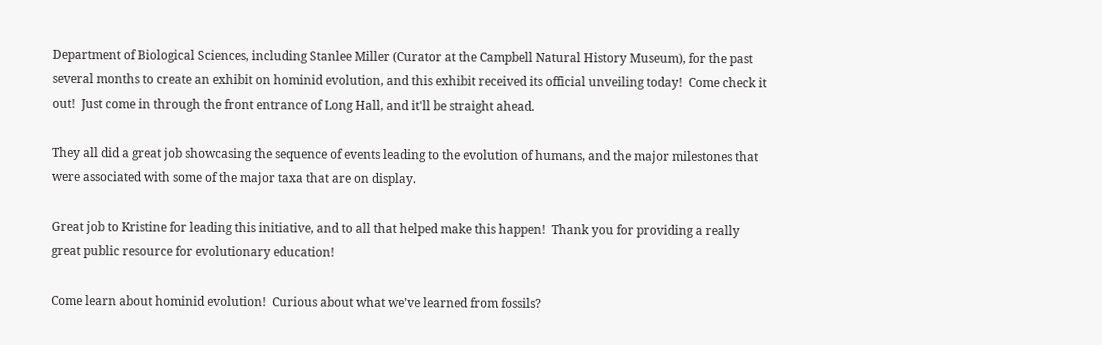Department of Biological Sciences, including Stanlee Miller (Curator at the Campbell Natural History Museum), for the past several months to create an exhibit on hominid evolution, and this exhibit received its official unveiling today!  Come check it out!  Just come in through the front entrance of Long Hall, and it'll be straight ahead.

They all did a great job showcasing the sequence of events leading to the evolution of humans, and the major milestones that were associated with some of the major taxa that are on display.

Great job to Kristine for leading this initiative, and to all that helped make this happen!  Thank you for providing a really great public resource for evolutionary education!

Come learn about hominid evolution!  Curious about what we've learned from fossils?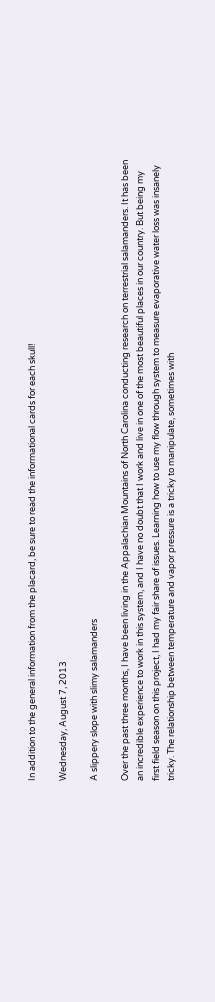In addition to the general information from the placard, be sure to read the informational cards for each skull!

Wednesday, August 7, 2013

A slippery slope with slimy salamanders

Over the past three months, I have been living in the Appalachian Mountains of North Carolina conducting research on terrestrial salamanders. It has been an incredible experience to work in this system, and I have no doubt that I work and live in one of the most beautiful places in our country. But being my first field season on this project, I had my fair share of issues. Learning how to use my flow through system to measure evaporative water loss was insanely tricky. The relationship between temperature and vapor pressure is a tricky to manipulate, sometimes with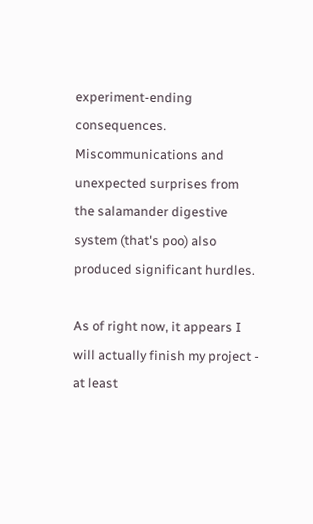experiment-ending consequences. Miscommunications and unexpected surprises from the salamander digestive system (that's poo) also produced significant hurdles.

As of right now, it appears I will actually finish my project - at least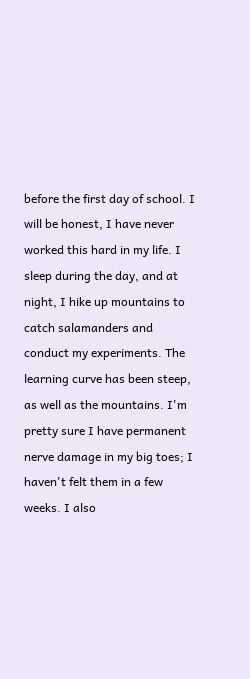before the first day of school. I will be honest, I have never worked this hard in my life. I sleep during the day, and at night, I hike up mountains to catch salamanders and conduct my experiments. The learning curve has been steep, as well as the mountains. I'm pretty sure I have permanent nerve damage in my big toes; I haven't felt them in a few weeks. I also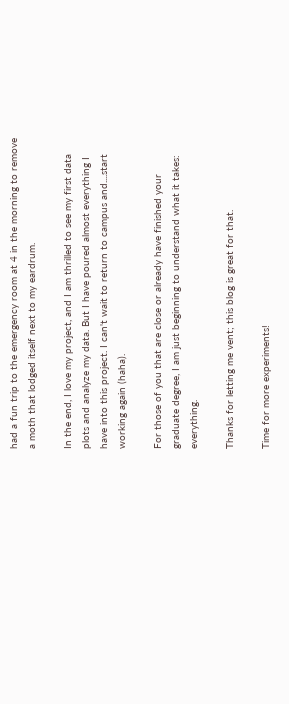had a fun trip to the emergency room at 4 in the morning to remove a moth that lodged itself next to my eardrum.

In the end, I love my project, and I am thrilled to see my first data plots and analyze my data. But I have poured almost everything I have into this project. I can't wait to return to campus and....start working again (haha).

For those of you that are close or already have finished your graduate degree, I am just beginning to understand what it takes: everything.

Thanks for letting me vent; this blog is great for that.

Time for more experiments!